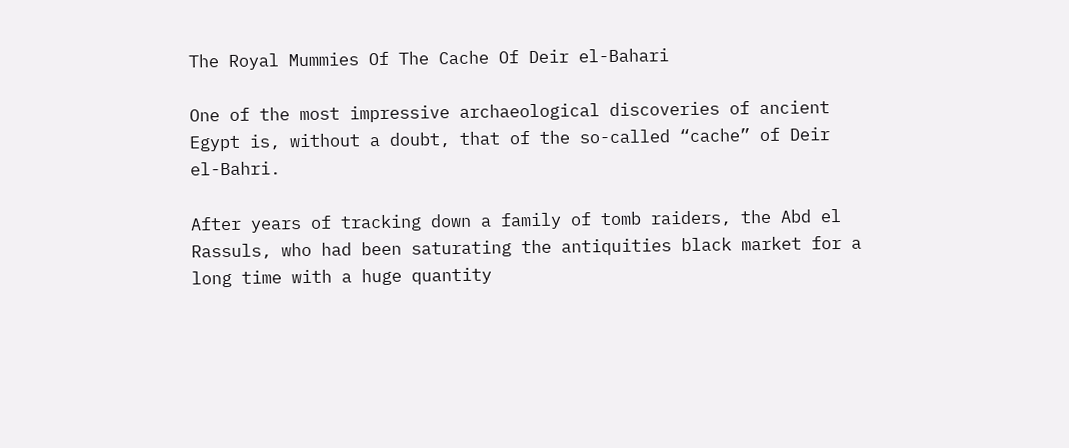The Royal Mummies Of The Cache Of Deir el-Bahari

One of the most impressive archaeological discoveries of ancient Egypt is, without a doubt, that of the so-called “cache” of Deir el-Bahri.

After years of tracking down a family of tomb raiders, the Abd el Rassuls, who had been saturating the antiquities black market for a long time with a huge quantity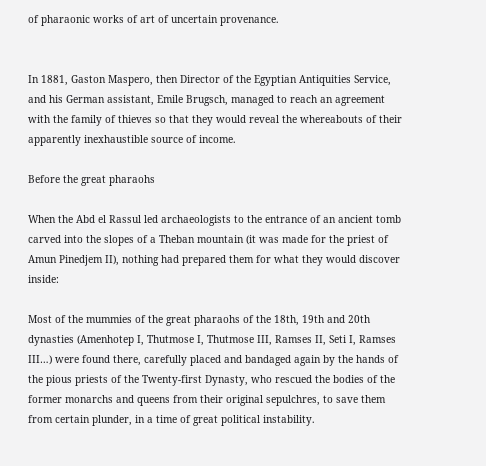of pharaonic works of art of uncertain provenance.


In 1881, Gaston Maspero, then Director of the Egyptian Antiquities Service, and his German assistant, Emile Brugsch, managed to reach an agreement with the family of thieves so that they would reveal the whereabouts of their apparently inexhaustible source of income.

Before the great pharaohs

When the Abd el Rassul led archaeologists to the entrance of an ancient tomb carved into the slopes of a Theban mountain (it was made for the priest of Amun Pinedjem II), nothing had prepared them for what they would discover inside:

Most of the mummies of the great pharaohs of the 18th, 19th and 20th dynasties (Amenhotep I, Thutmose I, Thutmose III, Ramses II, Seti I, Ramses III…) were found there, carefully placed and bandaged again by the hands of the pious priests of the Twenty-first Dynasty, who rescued the bodies of the former monarchs and queens from their original sepulchres, to save them from certain plunder, in a time of great political instability.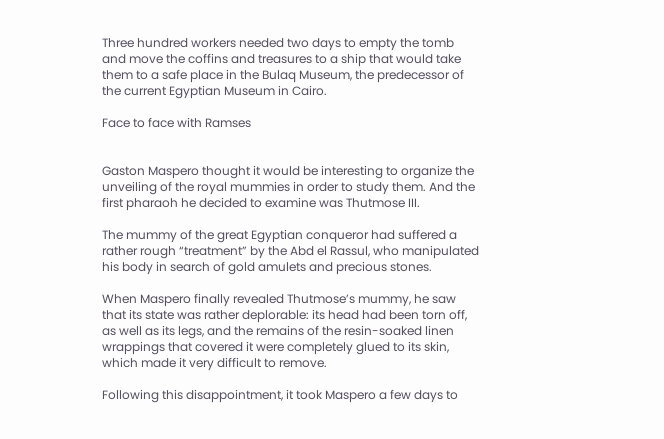Three hundred workers needed two days to empty the tomb and move the coffins and treasures to a ship that would take them to a safe place in the Bulaq Museum, the predecessor of the current Egyptian Museum in Cairo.

Face to face with Ramses


Gaston Maspero thought it would be interesting to organize the unveiling of the royal mummies in order to study them. And the first pharaoh he decided to examine was Thutmose III.

The mummy of the great Egyptian conqueror had suffered a rather rough “treatment” by the Abd el Rassul, who manipulated his body in search of gold amulets and precious stones.

When Maspero finally revealed Thutmose’s mummy, he saw that its state was rather deplorable: its head had been torn off, as well as its legs, and the remains of the resin-soaked linen wrappings that covered it were completely glued to its skin, which made it very difficult to remove.

Following this disappointment, it took Maspero a few days to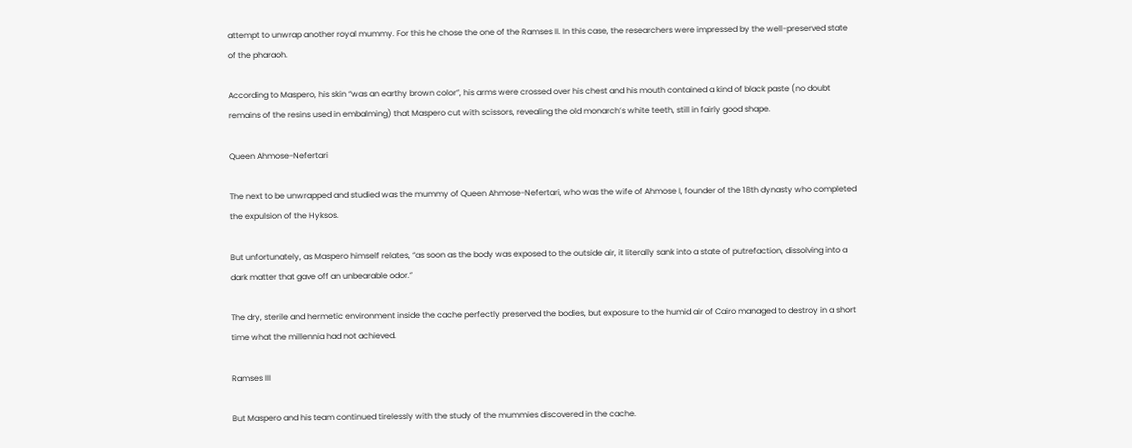attempt to unwrap another royal mummy. For this he chose the one of the Ramses II. In this case, the researchers were impressed by the well-preserved state of the pharaoh.

According to Maspero, his skin “was an earthy brown color”, his arms were crossed over his chest and his mouth contained a kind of black paste (no doubt remains of the resins used in embalming) that Maspero cut with scissors, revealing the old monarch’s white teeth, still in fairly good shape.

Queen Ahmose-Nefertari

The next to be unwrapped and studied was the mummy of Queen Ahmose-Nefertari, who was the wife of Ahmose I, founder of the 18th dynasty who completed the expulsion of the Hyksos.

But unfortunately, as Maspero himself relates, “as soon as the body was exposed to the outside air, it literally sank into a state of putrefaction, dissolving into a dark matter that gave off an unbearable odor.”

The dry, sterile and hermetic environment inside the cache perfectly preserved the bodies, but exposure to the humid air of Cairo managed to destroy in a short time what the millennia had not achieved.

Ramses III

But Maspero and his team continued tirelessly with the study of the mummies discovered in the cache.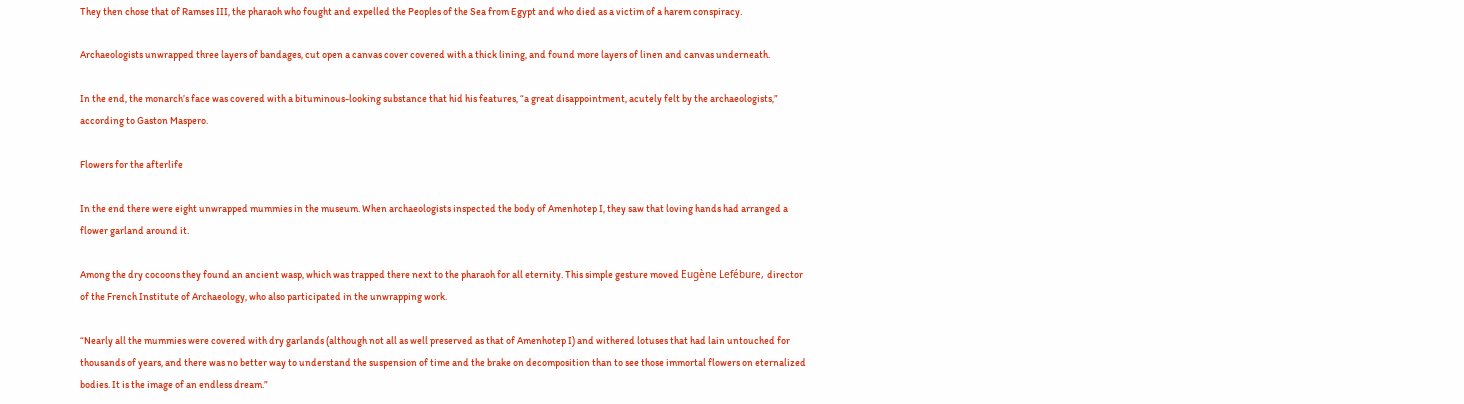They then chose that of Ramses III, the pharaoh who fought and expelled the Peoples of the Sea from Egypt and who died as a victim of a harem conspiracy.

Archaeologists unwrapped three layers of bandages, cut open a canvas cover covered with a thick lining, and found more layers of linen and canvas underneath.

In the end, the monarch’s face was covered with a bituminous-looking substance that hid his features, “a great disappointment, acutely felt by the archaeologists,” according to Gaston Maspero.

Flowers for the afterlife

In the end there were eight unwrapped mummies in the museum. When archaeologists inspected the body of Amenhotep I, they saw that loving hands had arranged a flower garland around it.

Among the dry cocoons they found an ancient wasp, which was trapped there next to the pharaoh for all eternity. This simple gesture moved Eugène Lefébure, director of the French Institute of Archaeology, who also participated in the unwrapping work.

“Nearly all the mummies were covered with dry garlands (although not all as well preserved as that of Amenhotep I) and withered lotuses that had lain untouched for thousands of years, and there was no better way to understand the suspension of time and the brake on decomposition than to see those immortal flowers on eternalized bodies. It is the image of an endless dream.”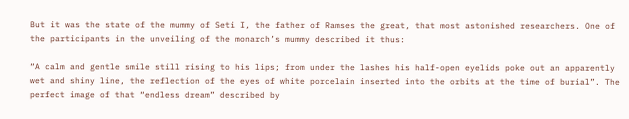But it was the state of the mummy of Seti I, the father of Ramses the great, that most astonished researchers. One of the participants in the unveiling of the monarch’s mummy described it thus:

“A calm and gentle smile still rising to his lips; from under the lashes his half-open eyelids poke out an apparently wet and shiny line, the reflection of the eyes of white porcelain inserted into the orbits at the time of burial”. The perfect image of that “endless dream” described by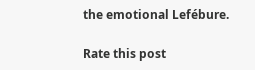the emotional Lefébure.

Rate this post